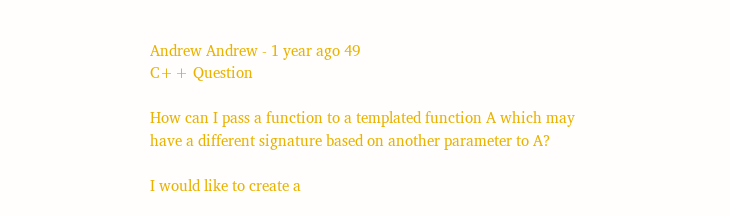Andrew Andrew - 1 year ago 49
C++ Question

How can I pass a function to a templated function A which may have a different signature based on another parameter to A?

I would like to create a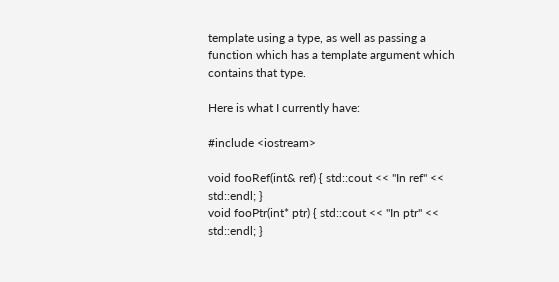template using a type, as well as passing a function which has a template argument which contains that type.

Here is what I currently have:

#include <iostream>

void fooRef(int& ref) { std::cout << "In ref" << std::endl; }
void fooPtr(int* ptr) { std::cout << "In ptr" << std::endl; }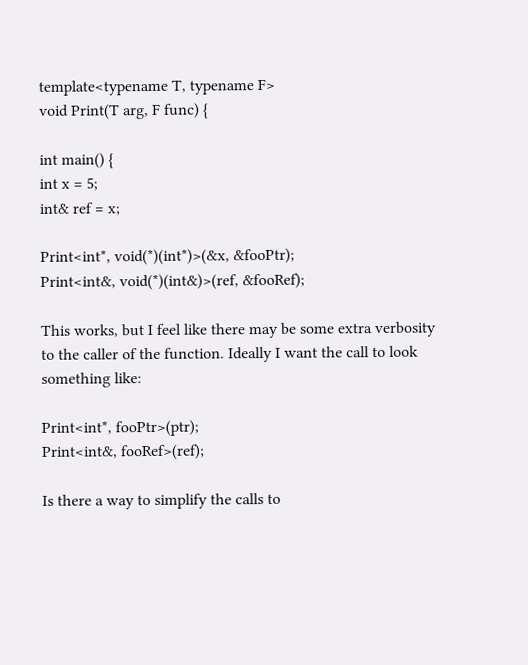template<typename T, typename F>
void Print(T arg, F func) {

int main() {
int x = 5;
int& ref = x;

Print<int*, void(*)(int*)>(&x, &fooPtr);
Print<int&, void(*)(int&)>(ref, &fooRef);

This works, but I feel like there may be some extra verbosity to the caller of the function. Ideally I want the call to look something like:

Print<int*, fooPtr>(ptr);
Print<int&, fooRef>(ref);

Is there a way to simplify the calls to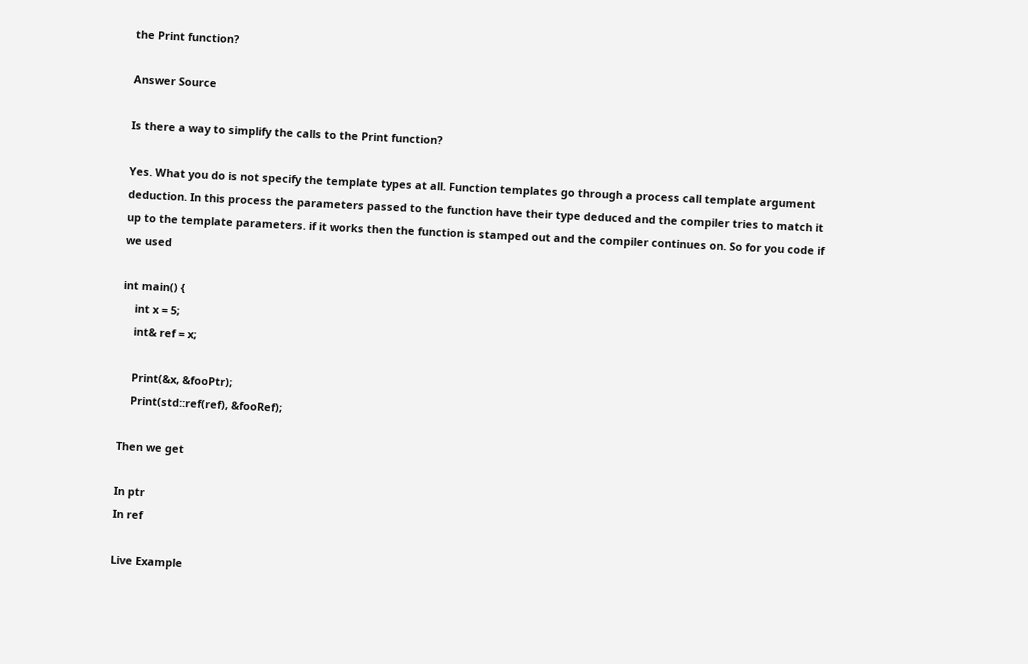the Print function?

Answer Source

Is there a way to simplify the calls to the Print function?

Yes. What you do is not specify the template types at all. Function templates go through a process call template argument deduction. In this process the parameters passed to the function have their type deduced and the compiler tries to match it up to the template parameters. if it works then the function is stamped out and the compiler continues on. So for you code if we used

int main() {
    int x = 5;
    int& ref = x;

    Print(&x, &fooPtr);
    Print(std::ref(ref), &fooRef);

Then we get

In ptr
In ref

Live Example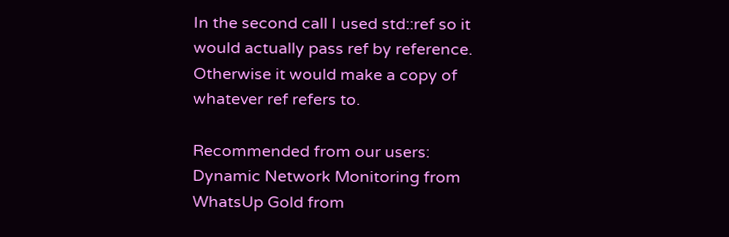In the second call I used std::ref so it would actually pass ref by reference. Otherwise it would make a copy of whatever ref refers to.

Recommended from our users: Dynamic Network Monitoring from WhatsUp Gold from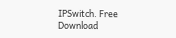IPSwitch. Free Download